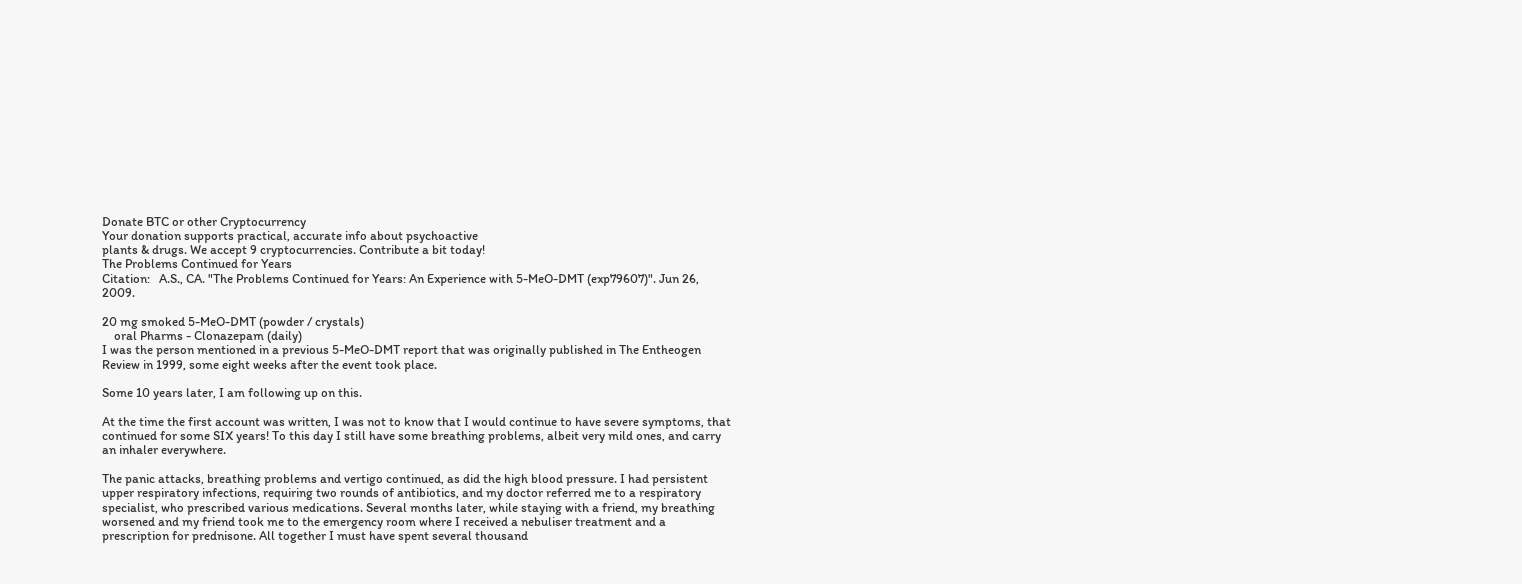Donate BTC or other Cryptocurrency
Your donation supports practical, accurate info about psychoactive
plants & drugs. We accept 9 cryptocurrencies. Contribute a bit today!
The Problems Continued for Years
Citation:   A.S., CA. "The Problems Continued for Years: An Experience with 5-MeO-DMT (exp79607)". Jun 26, 2009.

20 mg smoked 5-MeO-DMT (powder / crystals)
    oral Pharms - Clonazepam (daily)
I was the person mentioned in a previous 5-MeO-DMT report that was originally published in The Entheogen Review in 1999, some eight weeks after the event took place.

Some 10 years later, I am following up on this.

At the time the first account was written, I was not to know that I would continue to have severe symptoms, that continued for some SIX years! To this day I still have some breathing problems, albeit very mild ones, and carry an inhaler everywhere.

The panic attacks, breathing problems and vertigo continued, as did the high blood pressure. I had persistent upper respiratory infections, requiring two rounds of antibiotics, and my doctor referred me to a respiratory specialist, who prescribed various medications. Several months later, while staying with a friend, my breathing worsened and my friend took me to the emergency room where I received a nebuliser treatment and a prescription for prednisone. All together I must have spent several thousand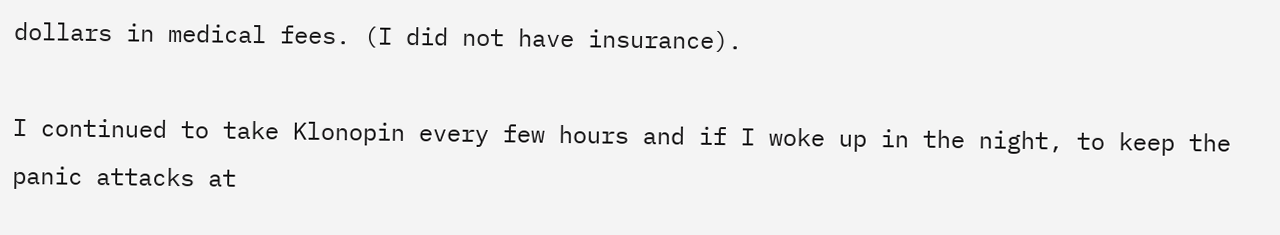dollars in medical fees. (I did not have insurance).

I continued to take Klonopin every few hours and if I woke up in the night, to keep the panic attacks at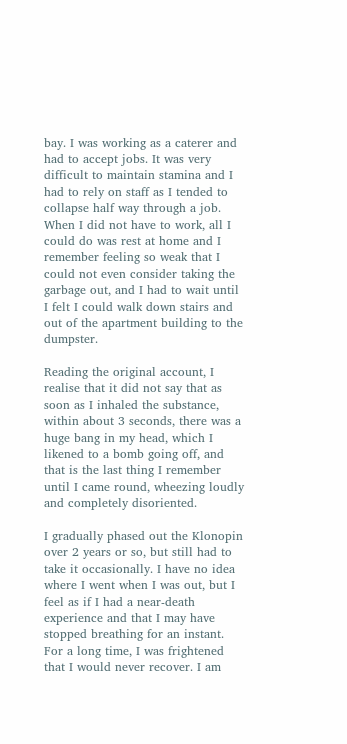bay. I was working as a caterer and had to accept jobs. It was very difficult to maintain stamina and I had to rely on staff as I tended to collapse half way through a job. When I did not have to work, all I could do was rest at home and I remember feeling so weak that I could not even consider taking the garbage out, and I had to wait until I felt I could walk down stairs and out of the apartment building to the dumpster.

Reading the original account, I realise that it did not say that as soon as I inhaled the substance, within about 3 seconds, there was a huge bang in my head, which I likened to a bomb going off, and that is the last thing I remember until I came round, wheezing loudly and completely disoriented.

I gradually phased out the Klonopin over 2 years or so, but still had to take it occasionally. I have no idea where I went when I was out, but I feel as if I had a near-death experience and that I may have stopped breathing for an instant. For a long time, I was frightened that I would never recover. I am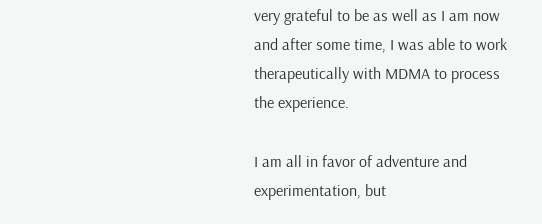very grateful to be as well as I am now and after some time, I was able to work therapeutically with MDMA to process the experience.

I am all in favor of adventure and experimentation, but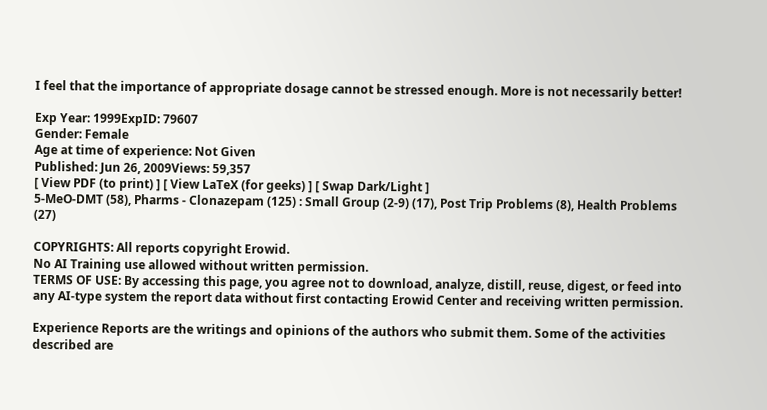I feel that the importance of appropriate dosage cannot be stressed enough. More is not necessarily better!

Exp Year: 1999ExpID: 79607
Gender: Female
Age at time of experience: Not Given
Published: Jun 26, 2009Views: 59,357
[ View PDF (to print) ] [ View LaTeX (for geeks) ] [ Swap Dark/Light ]
5-MeO-DMT (58), Pharms - Clonazepam (125) : Small Group (2-9) (17), Post Trip Problems (8), Health Problems (27)

COPYRIGHTS: All reports copyright Erowid.
No AI Training use allowed without written permission.
TERMS OF USE: By accessing this page, you agree not to download, analyze, distill, reuse, digest, or feed into any AI-type system the report data without first contacting Erowid Center and receiving written permission.

Experience Reports are the writings and opinions of the authors who submit them. Some of the activities described are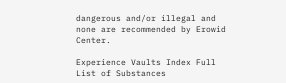dangerous and/or illegal and none are recommended by Erowid Center.

Experience Vaults Index Full List of Substances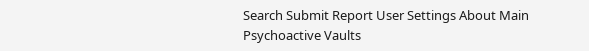Search Submit Report User Settings About Main Psychoactive Vaults